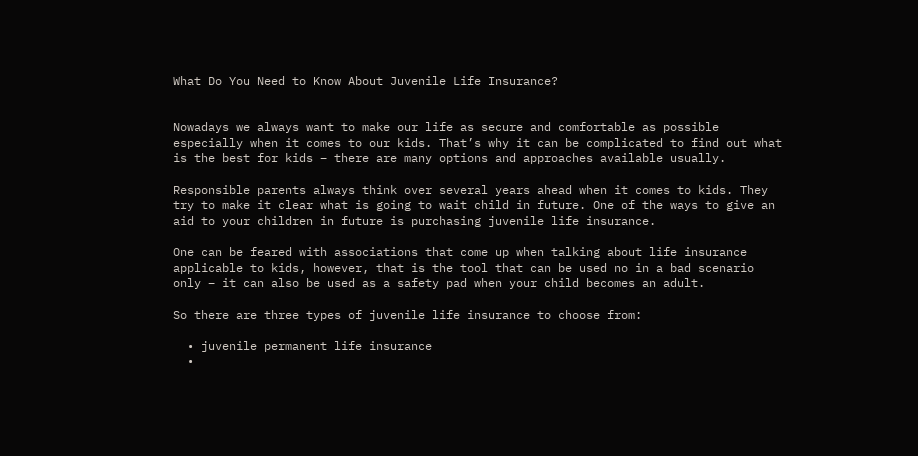What Do You Need to Know About Juvenile Life Insurance?


Nowadays we always want to make our life as secure and comfortable as possible especially when it comes to our kids. That’s why it can be complicated to find out what is the best for kids – there are many options and approaches available usually.

Responsible parents always think over several years ahead when it comes to kids. They try to make it clear what is going to wait child in future. One of the ways to give an aid to your children in future is purchasing juvenile life insurance.

One can be feared with associations that come up when talking about life insurance applicable to kids, however, that is the tool that can be used no in a bad scenario only – it can also be used as a safety pad when your child becomes an adult.

So there are three types of juvenile life insurance to choose from:

  • juvenile permanent life insurance
  •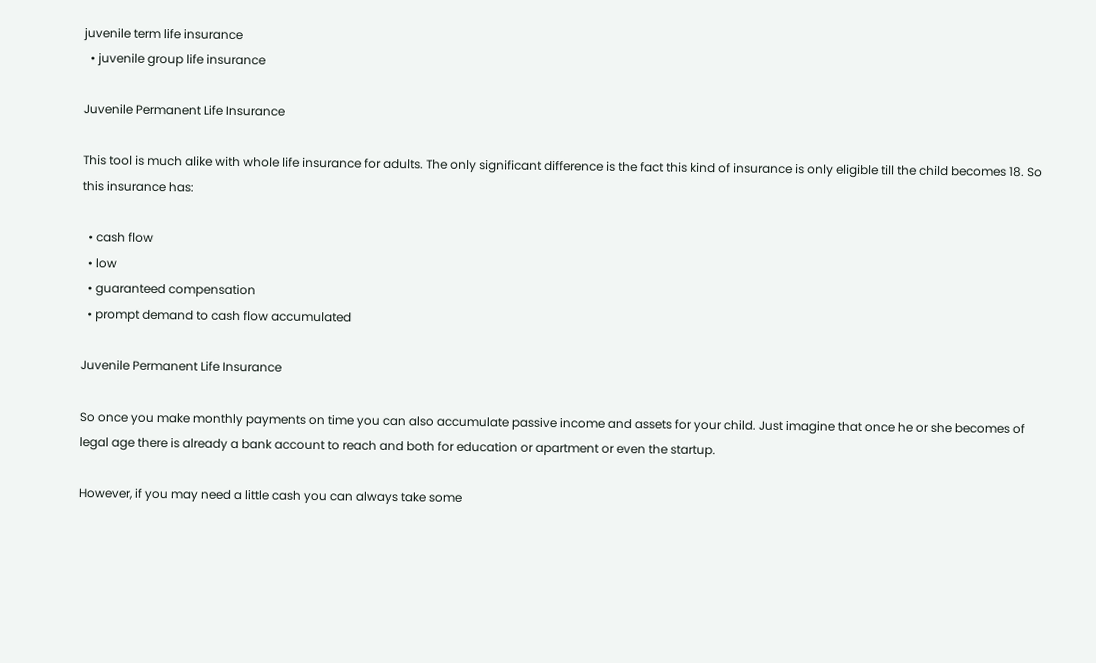juvenile term life insurance
  • juvenile group life insurance

Juvenile Permanent Life Insurance

This tool is much alike with whole life insurance for adults. The only significant difference is the fact this kind of insurance is only eligible till the child becomes 18. So this insurance has:

  • cash flow
  • low
  • guaranteed compensation
  • prompt demand to cash flow accumulated

Juvenile Permanent Life Insurance

So once you make monthly payments on time you can also accumulate passive income and assets for your child. Just imagine that once he or she becomes of legal age there is already a bank account to reach and both for education or apartment or even the startup.

However, if you may need a little cash you can always take some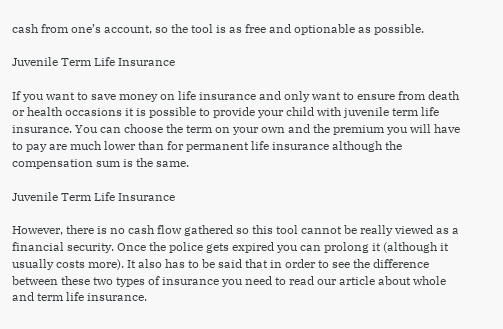cash from one’s account, so the tool is as free and optionable as possible.

Juvenile Term Life Insurance

If you want to save money on life insurance and only want to ensure from death or health occasions it is possible to provide your child with juvenile term life insurance. You can choose the term on your own and the premium you will have to pay are much lower than for permanent life insurance although the compensation sum is the same.

Juvenile Term Life Insurance

However, there is no cash flow gathered so this tool cannot be really viewed as a financial security. Once the police gets expired you can prolong it (although it usually costs more). It also has to be said that in order to see the difference between these two types of insurance you need to read our article about whole and term life insurance.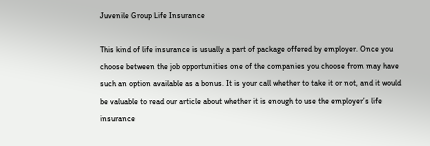Juvenile Group Life Insurance

This kind of life insurance is usually a part of package offered by employer. Once you choose between the job opportunities one of the companies you choose from may have such an option available as a bonus. It is your call whether to take it or not, and it would be valuable to read our article about whether it is enough to use the employer’s life insurance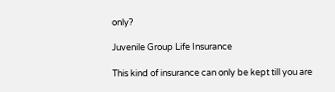only?

Juvenile Group Life Insurance

This kind of insurance can only be kept till you are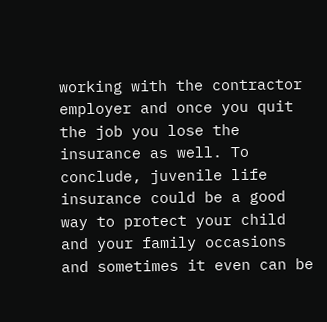working with the contractor employer and once you quit the job you lose the insurance as well. To conclude, juvenile life insurance could be a good way to protect your child and your family occasions and sometimes it even can be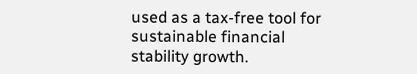used as a tax-free tool for sustainable financial stability growth.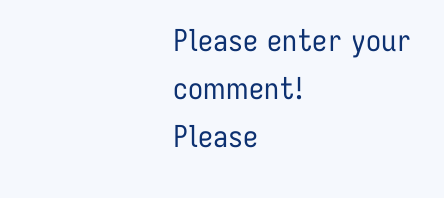Please enter your comment!
Please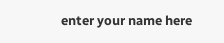enter your name here